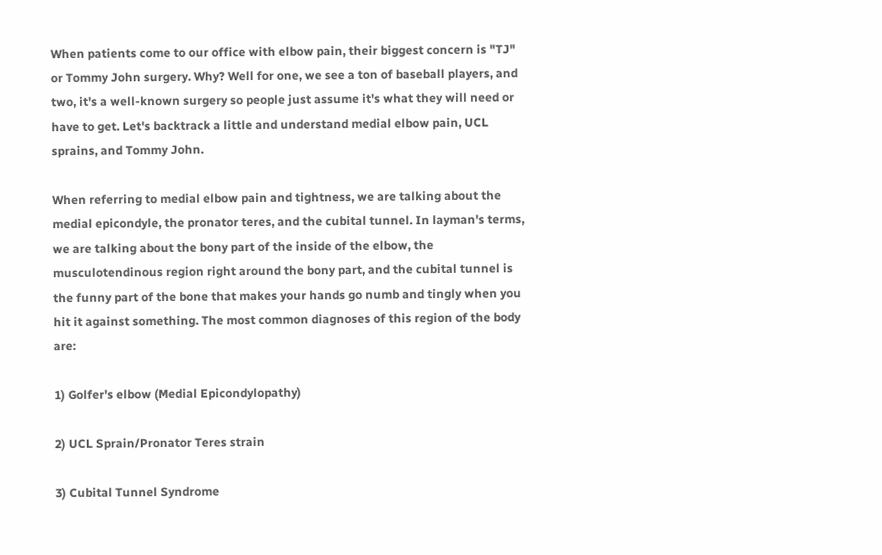When patients come to our office with elbow pain, their biggest concern is "TJ" or Tommy John surgery. Why? Well for one, we see a ton of baseball players, and two, it's a well-known surgery so people just assume it's what they will need or have to get. Let's backtrack a little and understand medial elbow pain, UCL sprains, and Tommy John.

When referring to medial elbow pain and tightness, we are talking about the medial epicondyle, the pronator teres, and the cubital tunnel. In layman's terms, we are talking about the bony part of the inside of the elbow, the musculotendinous region right around the bony part, and the cubital tunnel is the funny part of the bone that makes your hands go numb and tingly when you hit it against something. The most common diagnoses of this region of the body are:

1) Golfer's elbow (Medial Epicondylopathy)

2) UCL Sprain/Pronator Teres strain

3) Cubital Tunnel Syndrome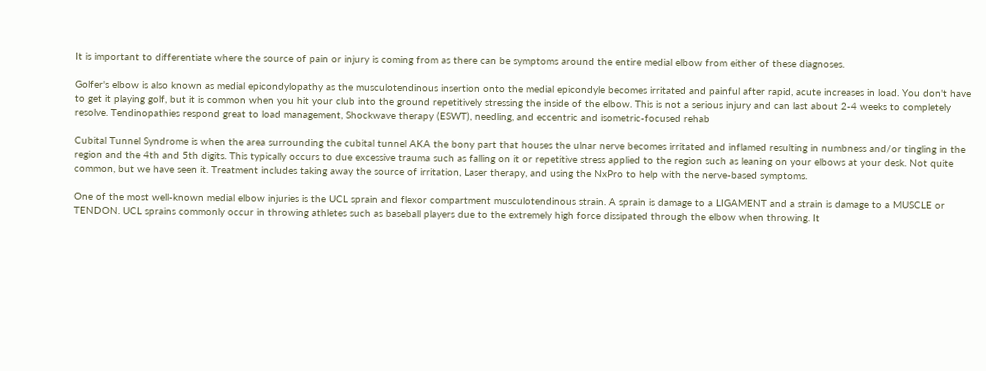It is important to differentiate where the source of pain or injury is coming from as there can be symptoms around the entire medial elbow from either of these diagnoses.

Golfer's elbow is also known as medial epicondylopathy as the musculotendinous insertion onto the medial epicondyle becomes irritated and painful after rapid, acute increases in load. You don't have to get it playing golf, but it is common when you hit your club into the ground repetitively stressing the inside of the elbow. This is not a serious injury and can last about 2-4 weeks to completely resolve. Tendinopathies respond great to load management, Shockwave therapy (ESWT), needling, and eccentric and isometric-focused rehab

Cubital Tunnel Syndrome is when the area surrounding the cubital tunnel AKA the bony part that houses the ulnar nerve becomes irritated and inflamed resulting in numbness and/or tingling in the region and the 4th and 5th digits. This typically occurs to due excessive trauma such as falling on it or repetitive stress applied to the region such as leaning on your elbows at your desk. Not quite common, but we have seen it. Treatment includes taking away the source of irritation, Laser therapy, and using the NxPro to help with the nerve-based symptoms.

One of the most well-known medial elbow injuries is the UCL sprain and flexor compartment musculotendinous strain. A sprain is damage to a LIGAMENT and a strain is damage to a MUSCLE or TENDON. UCL sprains commonly occur in throwing athletes such as baseball players due to the extremely high force dissipated through the elbow when throwing. It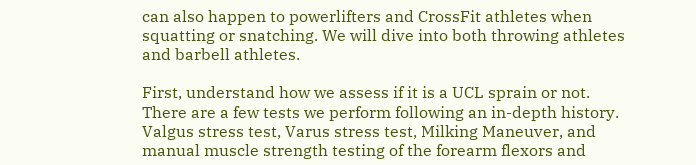can also happen to powerlifters and CrossFit athletes when squatting or snatching. We will dive into both throwing athletes and barbell athletes.

First, understand how we assess if it is a UCL sprain or not. There are a few tests we perform following an in-depth history. Valgus stress test, Varus stress test, Milking Maneuver, and manual muscle strength testing of the forearm flexors and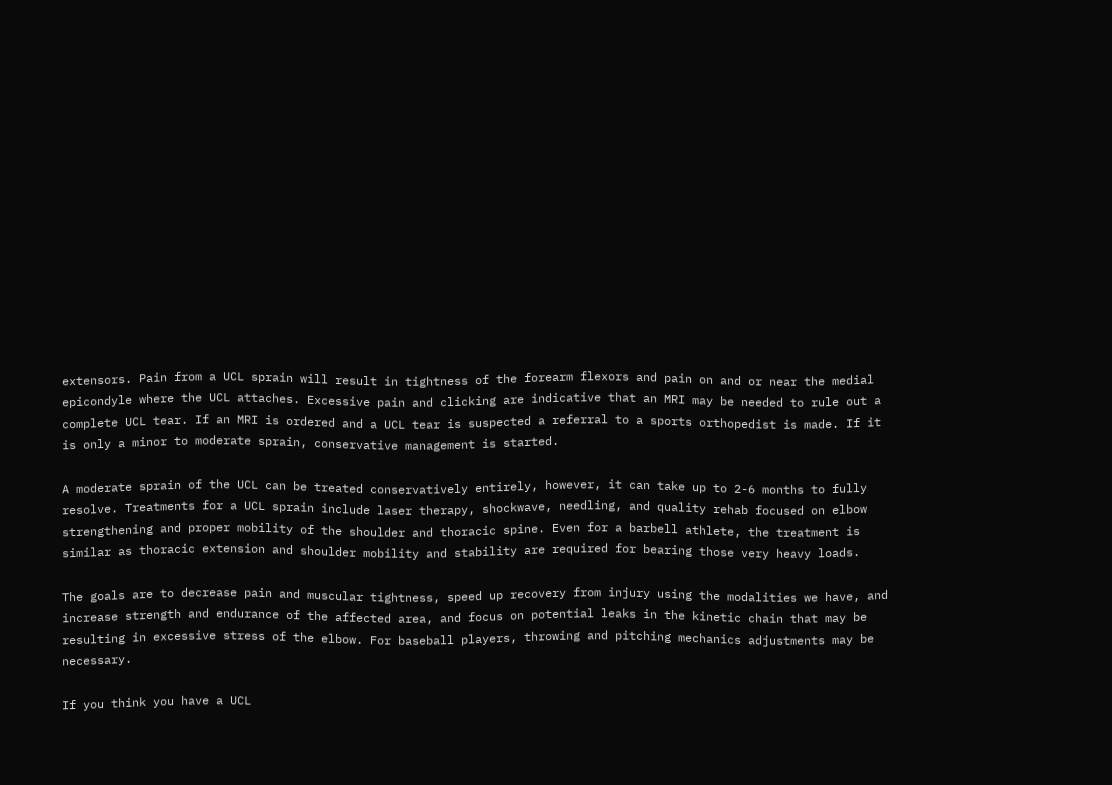extensors. Pain from a UCL sprain will result in tightness of the forearm flexors and pain on and or near the medial epicondyle where the UCL attaches. Excessive pain and clicking are indicative that an MRI may be needed to rule out a complete UCL tear. If an MRI is ordered and a UCL tear is suspected a referral to a sports orthopedist is made. If it is only a minor to moderate sprain, conservative management is started.

A moderate sprain of the UCL can be treated conservatively entirely, however, it can take up to 2-6 months to fully resolve. Treatments for a UCL sprain include laser therapy, shockwave, needling, and quality rehab focused on elbow strengthening and proper mobility of the shoulder and thoracic spine. Even for a barbell athlete, the treatment is similar as thoracic extension and shoulder mobility and stability are required for bearing those very heavy loads.

The goals are to decrease pain and muscular tightness, speed up recovery from injury using the modalities we have, and increase strength and endurance of the affected area, and focus on potential leaks in the kinetic chain that may be resulting in excessive stress of the elbow. For baseball players, throwing and pitching mechanics adjustments may be necessary.

If you think you have a UCL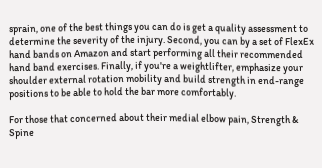sprain, one of the best things you can do is get a quality assessment to determine the severity of the injury. Second, you can by a set of FlexEx hand bands on Amazon and start performing all their recommended hand band exercises. Finally, if you're a weightlifter, emphasize your shoulder external rotation mobility and build strength in end-range positions to be able to hold the bar more comfortably.

For those that concerned about their medial elbow pain, Strength & Spine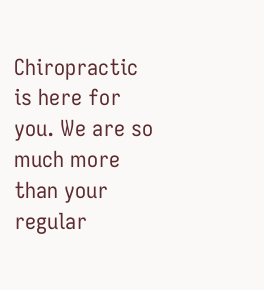Chiropractic is here for you. We are so much more than your regular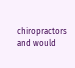chiropractors and would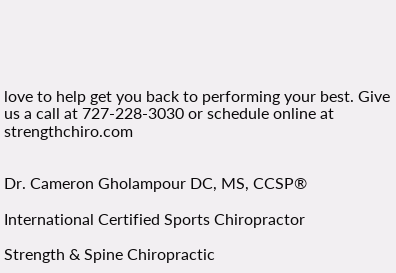love to help get you back to performing your best. Give us a call at 727-228-3030 or schedule online at strengthchiro.com


Dr. Cameron Gholampour DC, MS, CCSP®

International Certified Sports Chiropractor

Strength & Spine Chiropractic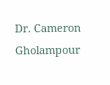Dr. Cameron Gholampour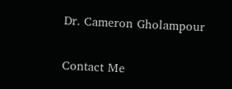Dr. Cameron Gholampour


Contact Me